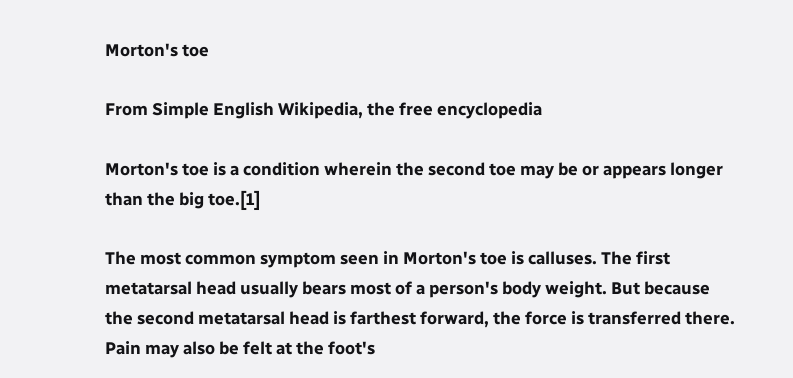Morton's toe

From Simple English Wikipedia, the free encyclopedia

Morton's toe is a condition wherein the second toe may be or appears longer than the big toe.[1]

The most common symptom seen in Morton's toe is calluses. The first metatarsal head usually bears most of a person's body weight. But because the second metatarsal head is farthest forward, the force is transferred there. Pain may also be felt at the foot's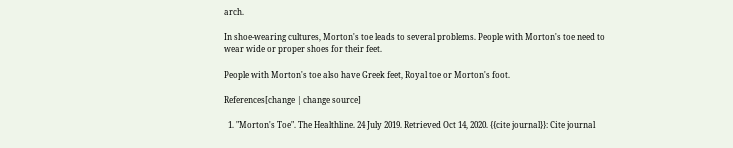arch.

In shoe-wearing cultures, Morton's toe leads to several problems. People with Morton's toe need to wear wide or proper shoes for their feet.

People with Morton's toe also have Greek feet, Royal toe or Morton's foot.

References[change | change source]

  1. "Morton's Toe". The Healthline. 24 July 2019. Retrieved Oct 14, 2020. {{cite journal}}: Cite journal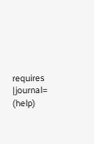requires |journal= (help)